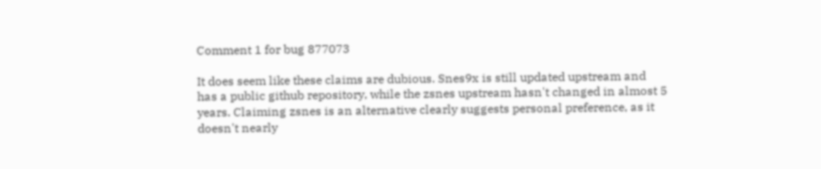Comment 1 for bug 877073

It does seem like these claims are dubious. Snes9x is still updated upstream and has a public github repository, while the zsnes upstream hasn't changed in almost 5 years. Claiming zsnes is an alternative clearly suggests personal preference, as it doesn't nearly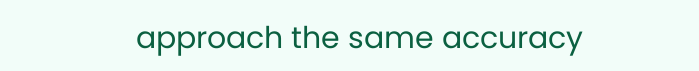approach the same accuracy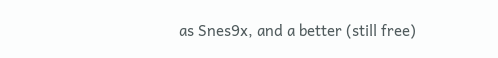as Snes9x, and a better (still free)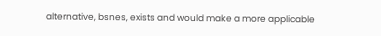alternative, bsnes, exists and would make a more applicable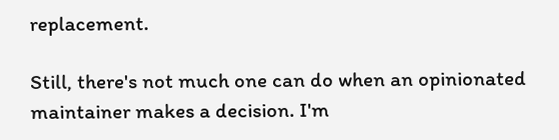replacement.

Still, there's not much one can do when an opinionated maintainer makes a decision. I'm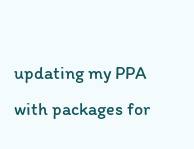updating my PPA with packages for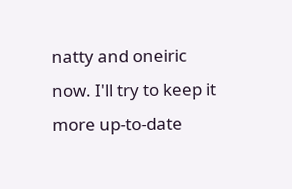natty and oneiric now. I'll try to keep it more up-to-date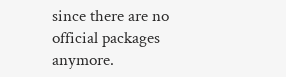since there are no official packages anymore.